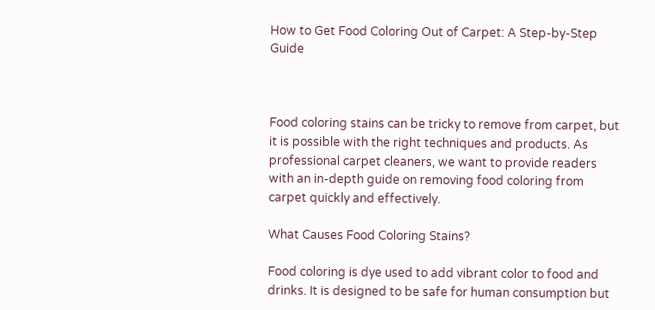How to Get Food Coloring Out of Carpet: A Step-by-Step Guide



Food coloring stains can be tricky to remove from carpet, but it is possible with the right techniques and products. As professional carpet cleaners, we want to provide readers with an in-depth guide on removing food coloring from carpet quickly and effectively.

What Causes Food Coloring Stains?

Food coloring is dye used to add vibrant color to food and drinks. It is designed to be safe for human consumption but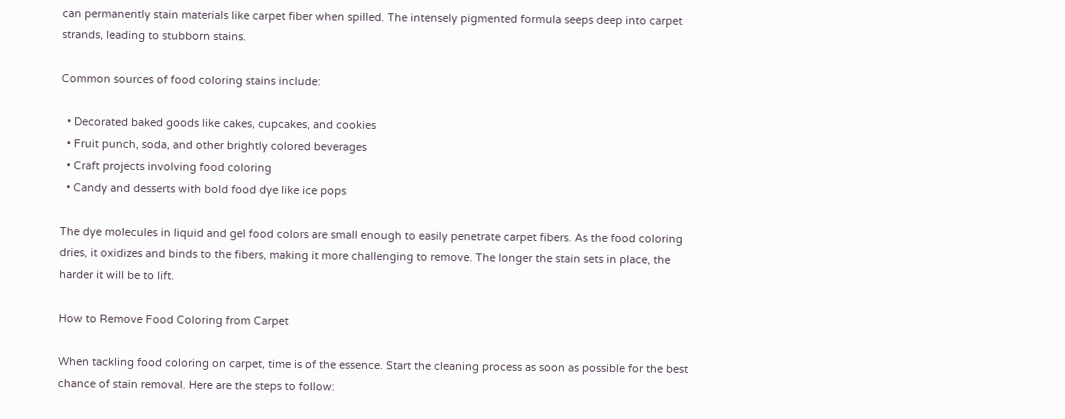can permanently stain materials like carpet fiber when spilled. The intensely pigmented formula seeps deep into carpet strands, leading to stubborn stains.

Common sources of food coloring stains include:

  • Decorated baked goods like cakes, cupcakes, and cookies
  • Fruit punch, soda, and other brightly colored beverages
  • Craft projects involving food coloring
  • Candy and desserts with bold food dye like ice pops

The dye molecules in liquid and gel food colors are small enough to easily penetrate carpet fibers. As the food coloring dries, it oxidizes and binds to the fibers, making it more challenging to remove. The longer the stain sets in place, the harder it will be to lift.

How to Remove Food Coloring from Carpet

When tackling food coloring on carpet, time is of the essence. Start the cleaning process as soon as possible for the best chance of stain removal. Here are the steps to follow: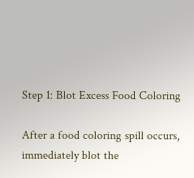Step 1: Blot Excess Food Coloring

After a food coloring spill occurs, immediately blot the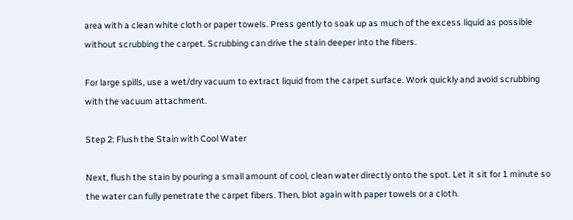area with a clean white cloth or paper towels. Press gently to soak up as much of the excess liquid as possible without scrubbing the carpet. Scrubbing can drive the stain deeper into the fibers.

For large spills, use a wet/dry vacuum to extract liquid from the carpet surface. Work quickly and avoid scrubbing with the vacuum attachment.

Step 2: Flush the Stain with Cool Water

Next, flush the stain by pouring a small amount of cool, clean water directly onto the spot. Let it sit for 1 minute so the water can fully penetrate the carpet fibers. Then, blot again with paper towels or a cloth.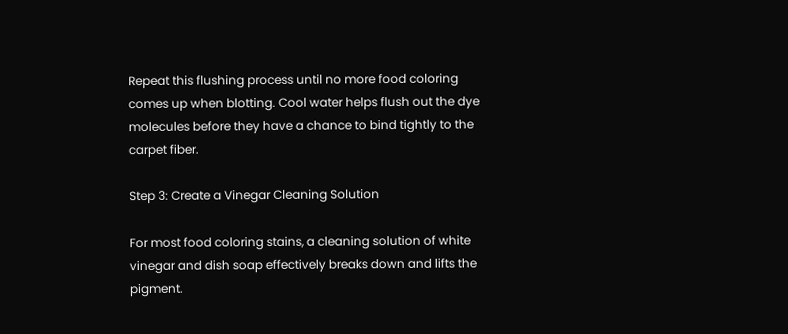Repeat this flushing process until no more food coloring comes up when blotting. Cool water helps flush out the dye molecules before they have a chance to bind tightly to the carpet fiber.

Step 3: Create a Vinegar Cleaning Solution

For most food coloring stains, a cleaning solution of white vinegar and dish soap effectively breaks down and lifts the pigment.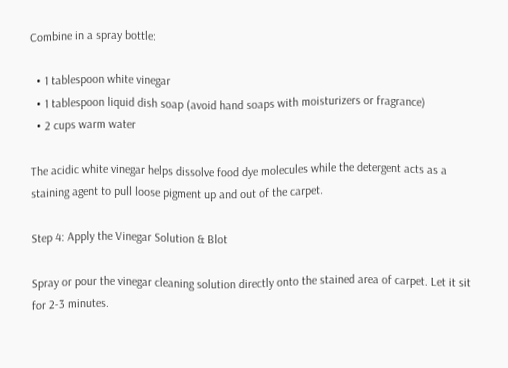Combine in a spray bottle:

  • 1 tablespoon white vinegar
  • 1 tablespoon liquid dish soap (avoid hand soaps with moisturizers or fragrance)
  • 2 cups warm water

The acidic white vinegar helps dissolve food dye molecules while the detergent acts as a staining agent to pull loose pigment up and out of the carpet.

Step 4: Apply the Vinegar Solution & Blot

Spray or pour the vinegar cleaning solution directly onto the stained area of carpet. Let it sit for 2-3 minutes.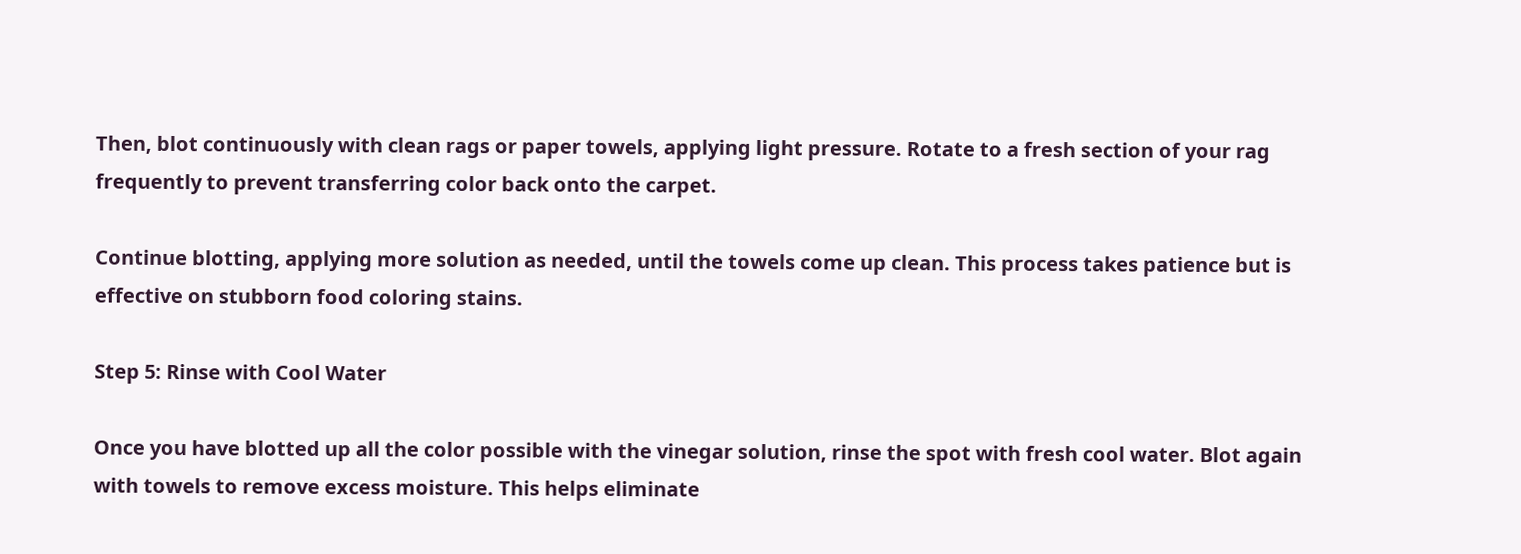Then, blot continuously with clean rags or paper towels, applying light pressure. Rotate to a fresh section of your rag frequently to prevent transferring color back onto the carpet.

Continue blotting, applying more solution as needed, until the towels come up clean. This process takes patience but is effective on stubborn food coloring stains.

Step 5: Rinse with Cool Water

Once you have blotted up all the color possible with the vinegar solution, rinse the spot with fresh cool water. Blot again with towels to remove excess moisture. This helps eliminate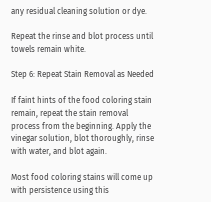any residual cleaning solution or dye.

Repeat the rinse and blot process until towels remain white.

Step 6: Repeat Stain Removal as Needed

If faint hints of the food coloring stain remain, repeat the stain removal process from the beginning. Apply the vinegar solution, blot thoroughly, rinse with water, and blot again.

Most food coloring stains will come up with persistence using this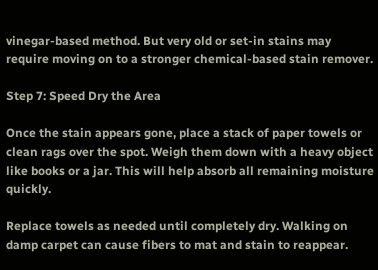vinegar-based method. But very old or set-in stains may require moving on to a stronger chemical-based stain remover.

Step 7: Speed Dry the Area

Once the stain appears gone, place a stack of paper towels or clean rags over the spot. Weigh them down with a heavy object like books or a jar. This will help absorb all remaining moisture quickly.

Replace towels as needed until completely dry. Walking on damp carpet can cause fibers to mat and stain to reappear.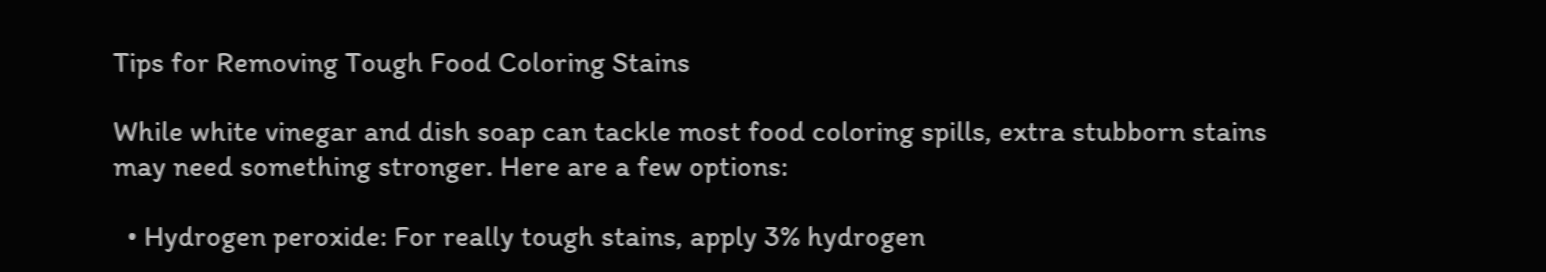Tips for Removing Tough Food Coloring Stains

While white vinegar and dish soap can tackle most food coloring spills, extra stubborn stains may need something stronger. Here are a few options:

  • Hydrogen peroxide: For really tough stains, apply 3% hydrogen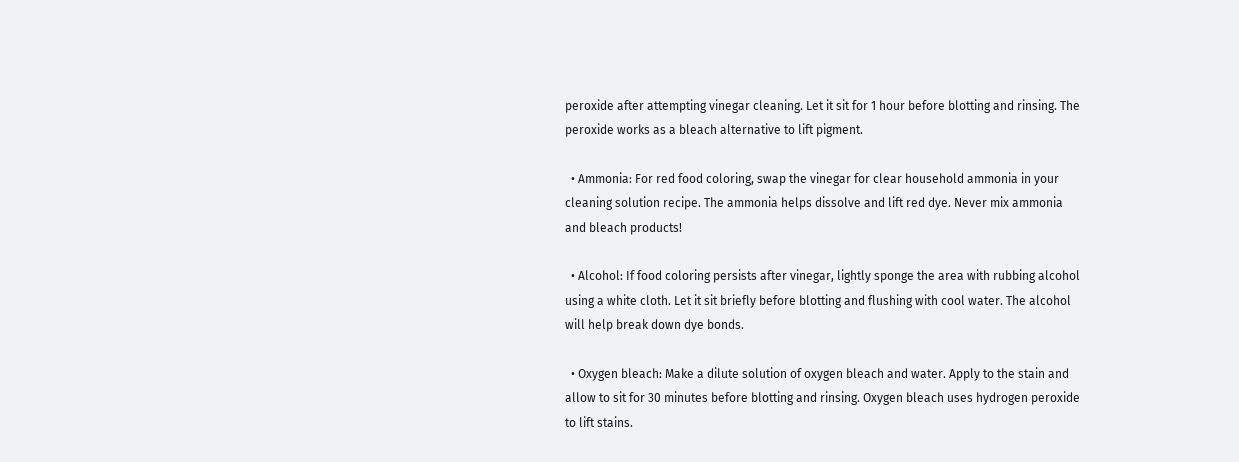peroxide after attempting vinegar cleaning. Let it sit for 1 hour before blotting and rinsing. The peroxide works as a bleach alternative to lift pigment.

  • Ammonia: For red food coloring, swap the vinegar for clear household ammonia in your cleaning solution recipe. The ammonia helps dissolve and lift red dye. Never mix ammonia and bleach products!

  • Alcohol: If food coloring persists after vinegar, lightly sponge the area with rubbing alcohol using a white cloth. Let it sit briefly before blotting and flushing with cool water. The alcohol will help break down dye bonds.

  • Oxygen bleach: Make a dilute solution of oxygen bleach and water. Apply to the stain and allow to sit for 30 minutes before blotting and rinsing. Oxygen bleach uses hydrogen peroxide to lift stains.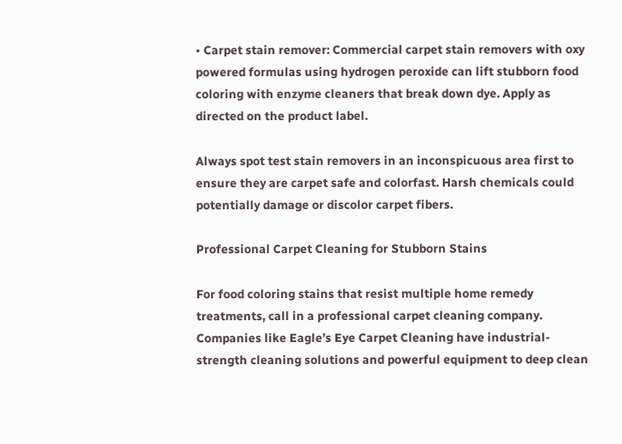• Carpet stain remover: Commercial carpet stain removers with oxy powered formulas using hydrogen peroxide can lift stubborn food coloring with enzyme cleaners that break down dye. Apply as directed on the product label.

Always spot test stain removers in an inconspicuous area first to ensure they are carpet safe and colorfast. Harsh chemicals could potentially damage or discolor carpet fibers.

Professional Carpet Cleaning for Stubborn Stains

For food coloring stains that resist multiple home remedy treatments, call in a professional carpet cleaning company. Companies like Eagle’s Eye Carpet Cleaning have industrial-strength cleaning solutions and powerful equipment to deep clean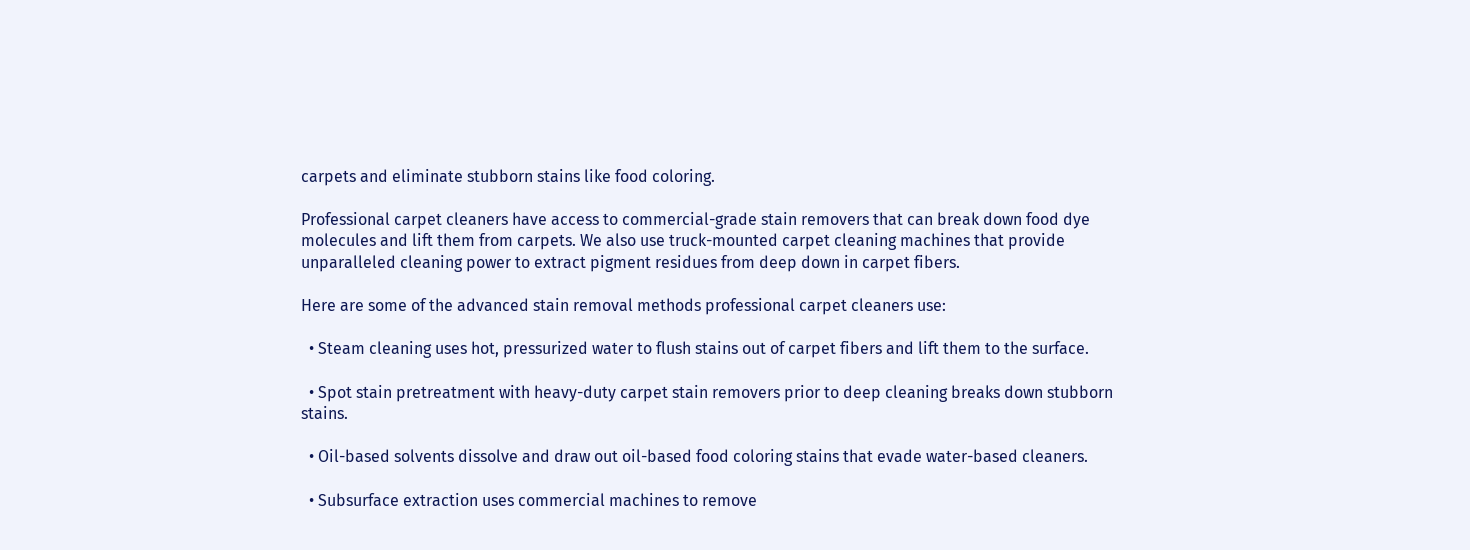carpets and eliminate stubborn stains like food coloring.

Professional carpet cleaners have access to commercial-grade stain removers that can break down food dye molecules and lift them from carpets. We also use truck-mounted carpet cleaning machines that provide unparalleled cleaning power to extract pigment residues from deep down in carpet fibers.

Here are some of the advanced stain removal methods professional carpet cleaners use:

  • Steam cleaning uses hot, pressurized water to flush stains out of carpet fibers and lift them to the surface.

  • Spot stain pretreatment with heavy-duty carpet stain removers prior to deep cleaning breaks down stubborn stains.

  • Oil-based solvents dissolve and draw out oil-based food coloring stains that evade water-based cleaners.

  • Subsurface extraction uses commercial machines to remove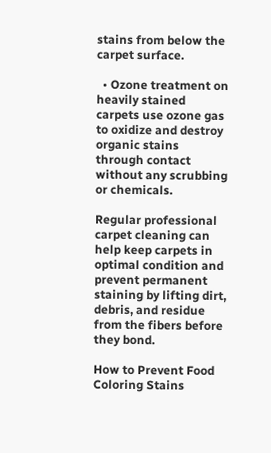stains from below the carpet surface.

  • Ozone treatment on heavily stained carpets use ozone gas to oxidize and destroy organic stains through contact without any scrubbing or chemicals.

Regular professional carpet cleaning can help keep carpets in optimal condition and prevent permanent staining by lifting dirt, debris, and residue from the fibers before they bond.

How to Prevent Food Coloring Stains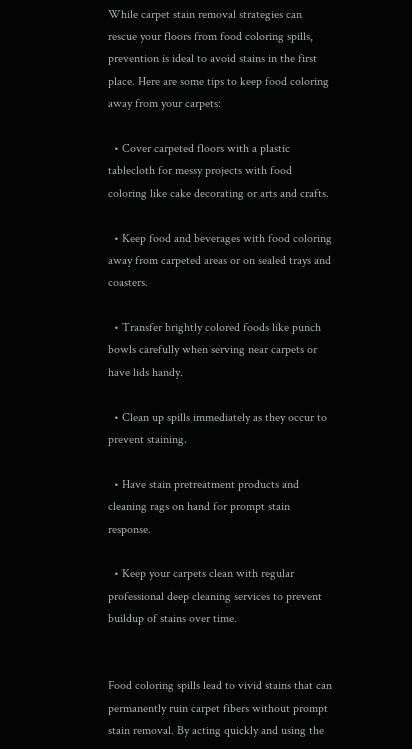While carpet stain removal strategies can rescue your floors from food coloring spills, prevention is ideal to avoid stains in the first place. Here are some tips to keep food coloring away from your carpets:

  • Cover carpeted floors with a plastic tablecloth for messy projects with food coloring like cake decorating or arts and crafts.

  • Keep food and beverages with food coloring away from carpeted areas or on sealed trays and coasters.

  • Transfer brightly colored foods like punch bowls carefully when serving near carpets or have lids handy.

  • Clean up spills immediately as they occur to prevent staining.

  • Have stain pretreatment products and cleaning rags on hand for prompt stain response.

  • Keep your carpets clean with regular professional deep cleaning services to prevent buildup of stains over time.


Food coloring spills lead to vivid stains that can permanently ruin carpet fibers without prompt stain removal. By acting quickly and using the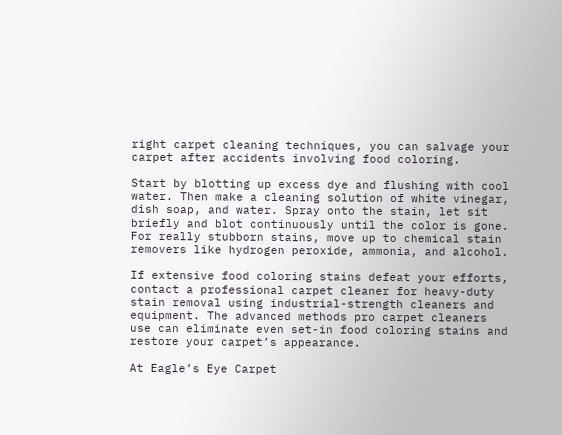right carpet cleaning techniques, you can salvage your carpet after accidents involving food coloring.

Start by blotting up excess dye and flushing with cool water. Then make a cleaning solution of white vinegar, dish soap, and water. Spray onto the stain, let sit briefly and blot continuously until the color is gone. For really stubborn stains, move up to chemical stain removers like hydrogen peroxide, ammonia, and alcohol.

If extensive food coloring stains defeat your efforts, contact a professional carpet cleaner for heavy-duty stain removal using industrial-strength cleaners and equipment. The advanced methods pro carpet cleaners use can eliminate even set-in food coloring stains and restore your carpet’s appearance.

At Eagle’s Eye Carpet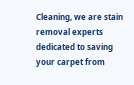Cleaning, we are stain removal experts dedicated to saving your carpet from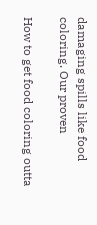damaging spills like food coloring. Our proven

How to get food coloring outta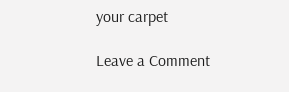your carpet

Leave a Comment